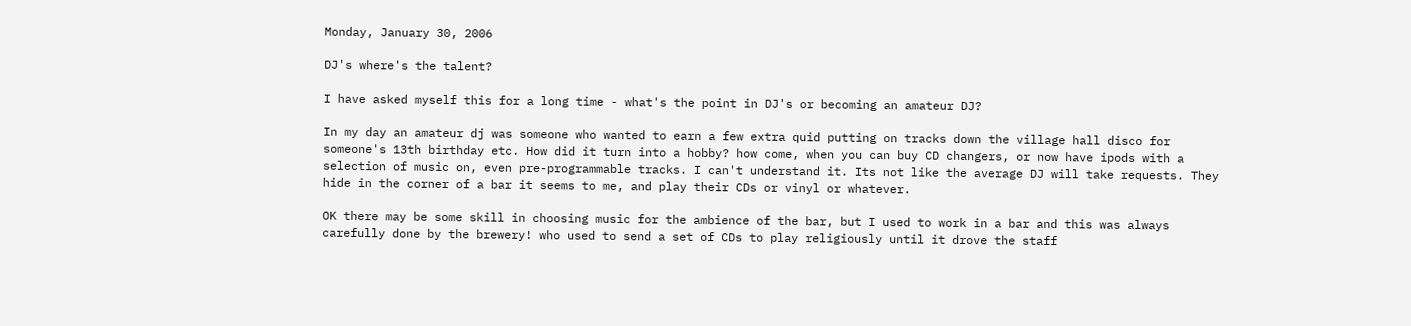Monday, January 30, 2006

DJ's where's the talent?

I have asked myself this for a long time - what's the point in DJ's or becoming an amateur DJ?

In my day an amateur dj was someone who wanted to earn a few extra quid putting on tracks down the village hall disco for someone's 13th birthday etc. How did it turn into a hobby? how come, when you can buy CD changers, or now have ipods with a selection of music on, even pre-programmable tracks. I can't understand it. Its not like the average DJ will take requests. They hide in the corner of a bar it seems to me, and play their CDs or vinyl or whatever.

OK there may be some skill in choosing music for the ambience of the bar, but I used to work in a bar and this was always carefully done by the brewery! who used to send a set of CDs to play religiously until it drove the staff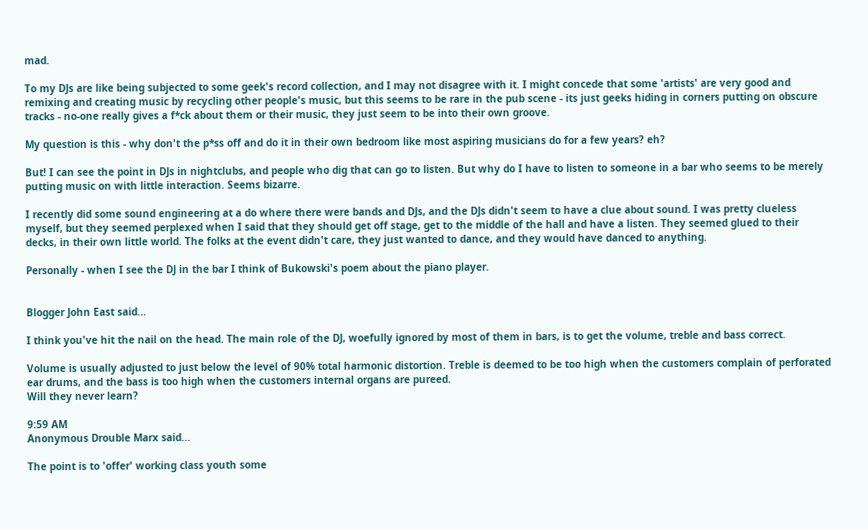mad.

To my DJs are like being subjected to some geek's record collection, and I may not disagree with it. I might concede that some 'artists' are very good and remixing and creating music by recycling other people's music, but this seems to be rare in the pub scene - its just geeks hiding in corners putting on obscure tracks - no-one really gives a f*ck about them or their music, they just seem to be into their own groove.

My question is this - why don't the p*ss off and do it in their own bedroom like most aspiring musicians do for a few years? eh?

But! I can see the point in DJs in nightclubs, and people who dig that can go to listen. But why do I have to listen to someone in a bar who seems to be merely putting music on with little interaction. Seems bizarre.

I recently did some sound engineering at a do where there were bands and DJs, and the DJs didn't seem to have a clue about sound. I was pretty clueless myself, but they seemed perplexed when I said that they should get off stage, get to the middle of the hall and have a listen. They seemed glued to their decks, in their own little world. The folks at the event didn't care, they just wanted to dance, and they would have danced to anything.

Personally - when I see the DJ in the bar I think of Bukowski's poem about the piano player.


Blogger John East said...

I think you've hit the nail on the head. The main role of the DJ, woefully ignored by most of them in bars, is to get the volume, treble and bass correct.

Volume is usually adjusted to just below the level of 90% total harmonic distortion. Treble is deemed to be too high when the customers complain of perforated ear drums, and the bass is too high when the customers internal organs are pureed.
Will they never learn?

9:59 AM
Anonymous Drouble Marx said...

The point is to 'offer' working class youth some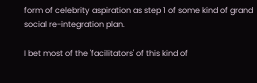form of celebrity aspiration as step 1 of some kind of grand social re-integration plan.

I bet most of the 'facilitators' of this kind of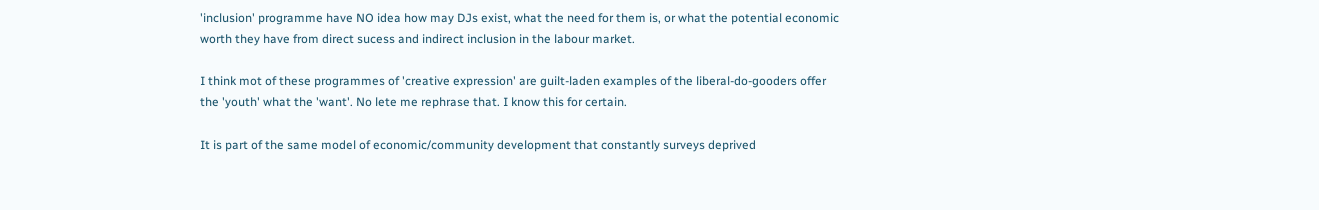'inclusion' programme have NO idea how may DJs exist, what the need for them is, or what the potential economic worth they have from direct sucess and indirect inclusion in the labour market.

I think mot of these programmes of 'creative expression' are guilt-laden examples of the liberal-do-gooders offer the 'youth' what the 'want'. No lete me rephrase that. I know this for certain.

It is part of the same model of economic/community development that constantly surveys deprived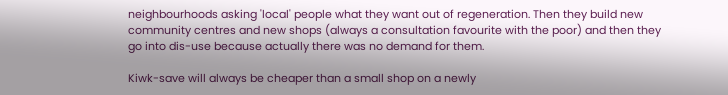neighbourhoods asking 'local' people what they want out of regeneration. Then they build new community centres and new shops (always a consultation favourite with the poor) and then they go into dis-use because actually there was no demand for them.

Kiwk-save will always be cheaper than a small shop on a newly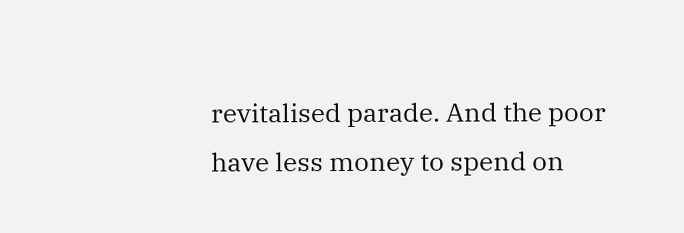revitalised parade. And the poor have less money to spend on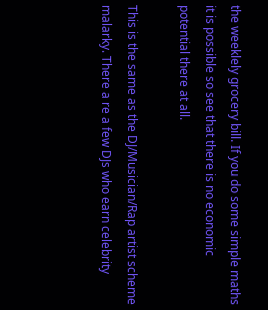the weeklely grocery bill. If you do some simple maths it is possible so see that there is no economic potential there at all.

This is the same as the DJ/Musician/Rap artist scheme malarky. There a re a few DJs who earn celebrity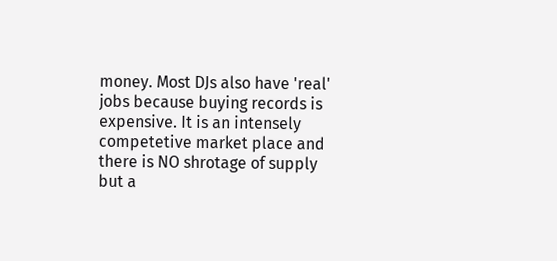money. Most DJs also have 'real' jobs because buying records is expensive. It is an intensely competetive market place and there is NO shrotage of supply but a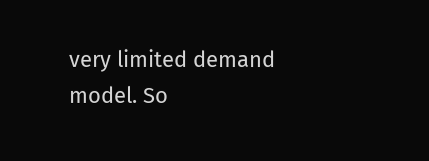very limited demand model. So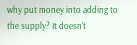why put money into adding to the supply? It doesn't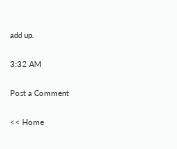add up.

3:32 AM

Post a Comment

<< Home